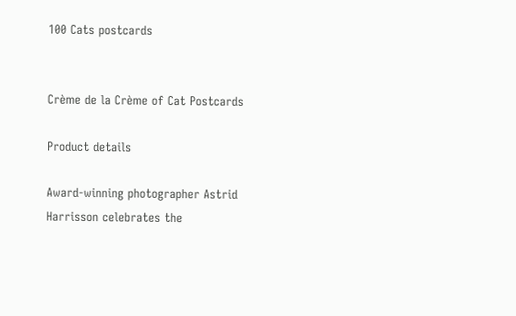100 Cats postcards


Crème de la Crème of Cat Postcards

Product details

Award-winning photographer Astrid Harrisson celebrates the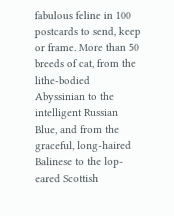fabulous feline in 100 postcards to send, keep or frame. More than 50 breeds of cat, from the lithe-bodied Abyssinian to the intelligent Russian Blue, and from the graceful, long-haired Balinese to the lop-eared Scottish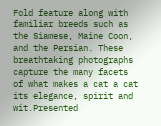Fold feature along with familiar breeds such as the Siamese, Maine Coon, and the Persian. These breathtaking photographs capture the many facets of what makes a cat a cat its elegance, spirit and wit.Presented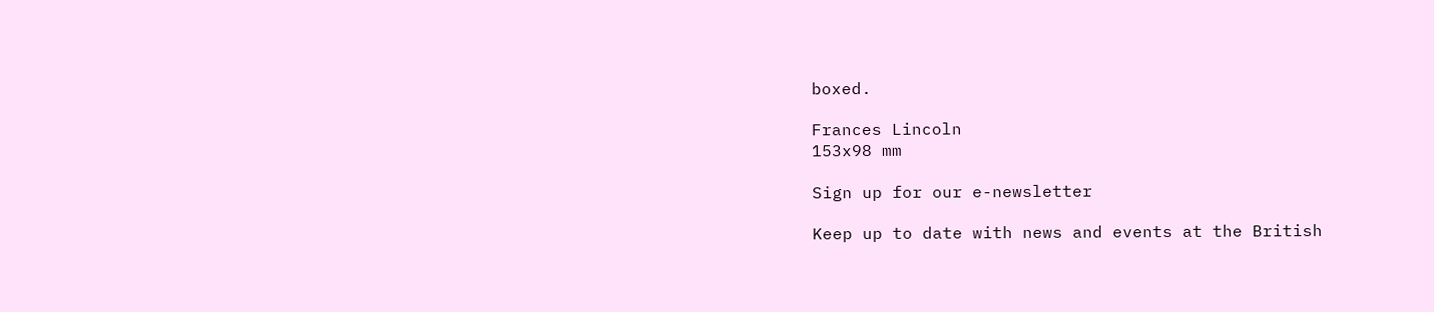boxed.

Frances Lincoln
153x98 mm

Sign up for our e-newsletter

Keep up to date with news and events at the British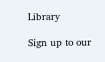Library

Sign up to our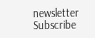newsletter Subscribe